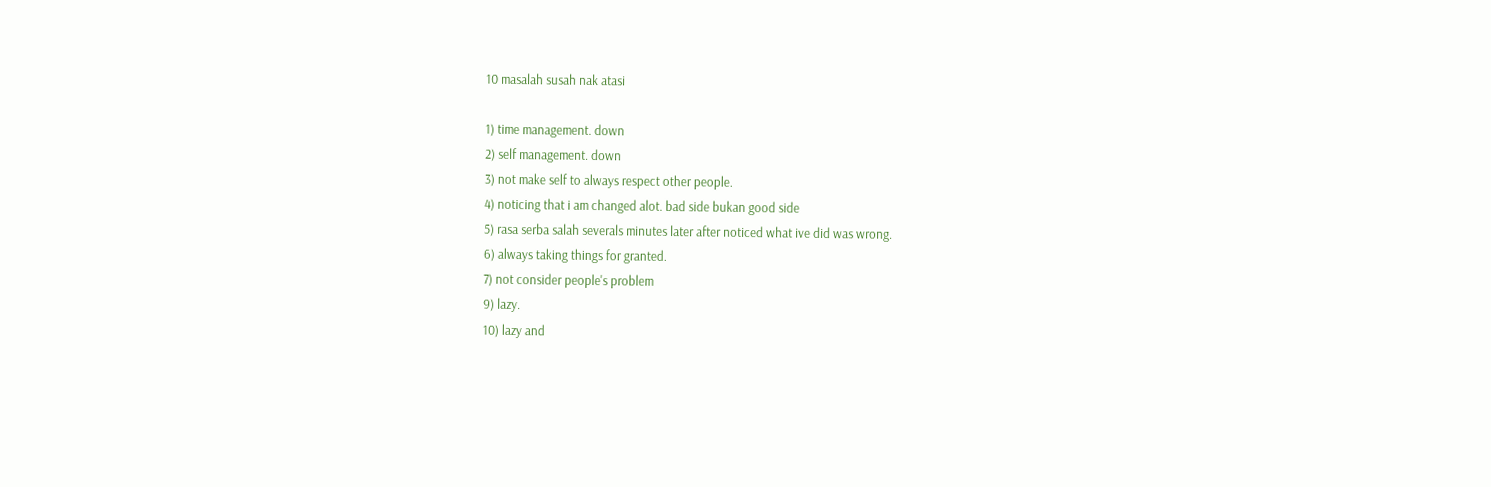10 masalah susah nak atasi

1) time management. down
2) self management. down
3) not make self to always respect other people.
4) noticing that i am changed alot. bad side bukan good side
5) rasa serba salah severals minutes later after noticed what ive did was wrong.
6) always taking things for granted.
7) not consider people's problem
9) lazy.
10) lazy and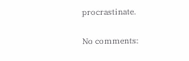procrastinate.

No comments: